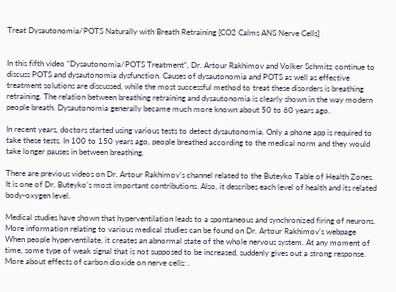Treat Dysautonomia/POTS Naturally with Breath Retraining [CO2 Calms ANS Nerve Cells]


In this fifth video “Dysautonomia/POTS Treatment“, Dr. Artour Rakhimov and Volker Schmitz continue to discuss POTS and dysautonomia dysfunction. Causes of dysautonomia and POTS as well as effective treatment solutions are discussed, while the most successful method to treat these disorders is breathing retraining. The relation between breathing retraining and dysautonomia is clearly shown in the way modern people breath. Dysautonomia generally became much more known about 50 to 60 years ago.

In recent years, doctors started using various tests to detect dysautonomia. Only a phone app is required to take these tests. In 100 to 150 years ago, people breathed according to the medical norm and they would take longer pauses in between breathing.

There are previous videos on Dr. Artour Rakhimov’s channel related to the Buteyko Table of Health Zones. It is one of Dr. Buteyko’s most important contributions. Also, it describes each level of health and its related body-oxygen level.

Medical studies have shown that hyperventilation leads to a spontaneous and synchronized firing of neurons. More information relating to various medical studies can be found on Dr. Artour Rakhimov’s webpage When people hyperventilate, it creates an abnormal state of the whole nervous system. At any moment of time, some type of weak signal that is not supposed to be increased, suddenly gives out a strong response. More about effects of carbon dioxide on nerve cells: .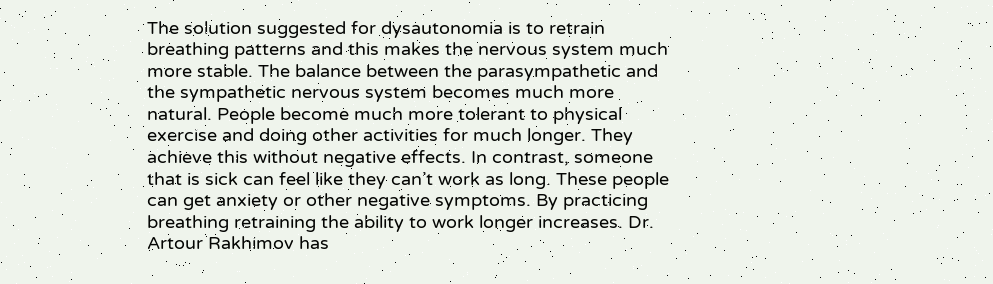The solution suggested for dysautonomia is to retrain breathing patterns and this makes the nervous system much more stable. The balance between the parasympathetic and the sympathetic nervous system becomes much more natural. People become much more tolerant to physical exercise and doing other activities for much longer. They achieve this without negative effects. In contrast, someone that is sick can feel like they can’t work as long. These people can get anxiety or other negative symptoms. By practicing breathing retraining the ability to work longer increases. Dr. Artour Rakhimov has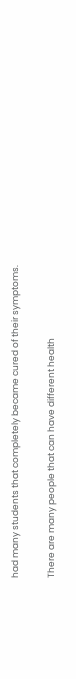had many students that completely became cured of their symptoms.

There are many people that can have different health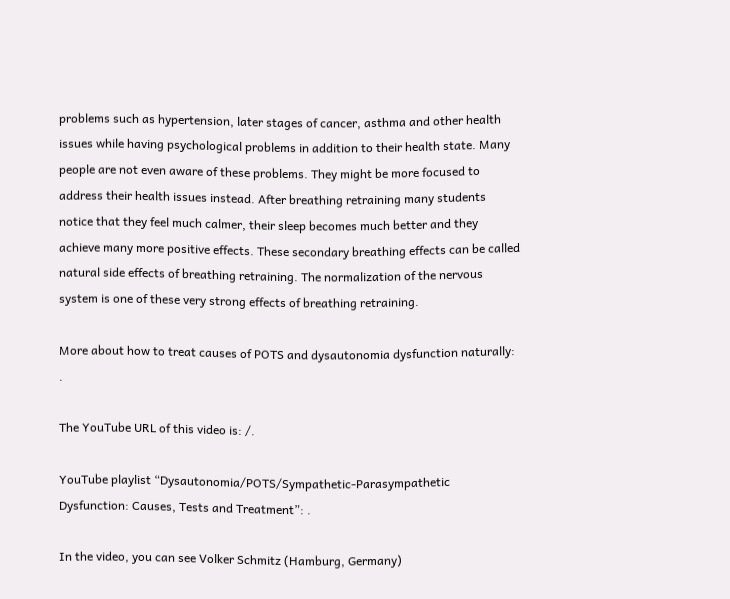problems such as hypertension, later stages of cancer, asthma and other health issues while having psychological problems in addition to their health state. Many people are not even aware of these problems. They might be more focused to address their health issues instead. After breathing retraining many students notice that they feel much calmer, their sleep becomes much better and they achieve many more positive effects. These secondary breathing effects can be called natural side effects of breathing retraining. The normalization of the nervous system is one of these very strong effects of breathing retraining.

More about how to treat causes of POTS and dysautonomia dysfunction naturally: .

The YouTube URL of this video is: /.

YouTube playlist “Dysautonomia/POTS/Sympathetic-Parasympathetic Dysfunction: Causes, Tests and Treatment”: .

In the video, you can see Volker Schmitz (Hamburg, Germany)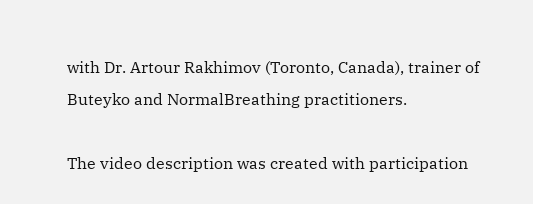with Dr. Artour Rakhimov (Toronto, Canada), trainer of Buteyko and NormalBreathing practitioners.

The video description was created with participation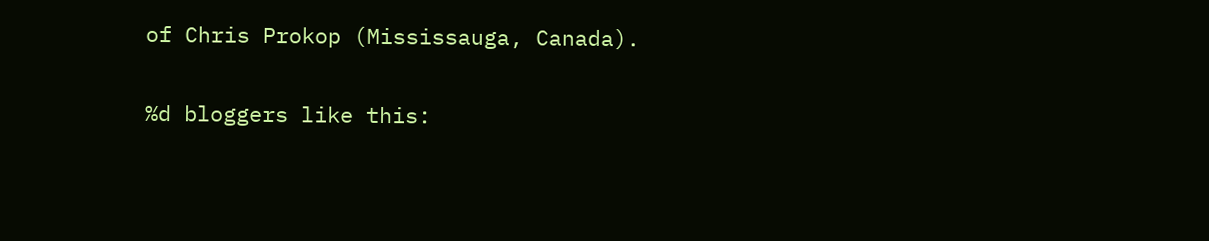of Chris Prokop (Mississauga, Canada).

%d bloggers like this: